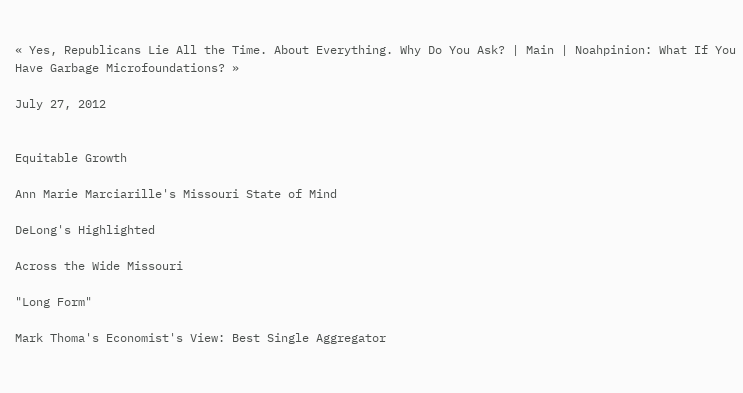« Yes, Republicans Lie All the Time. About Everything. Why Do You Ask? | Main | Noahpinion: What If You Have Garbage Microfoundations? »

July 27, 2012


Equitable Growth

Ann Marie Marciarille's Missouri State of Mind

DeLong's Highlighted

Across the Wide Missouri

"Long Form"

Mark Thoma's Economist's View: Best Single Aggregator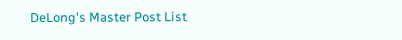DeLong's Master Post List